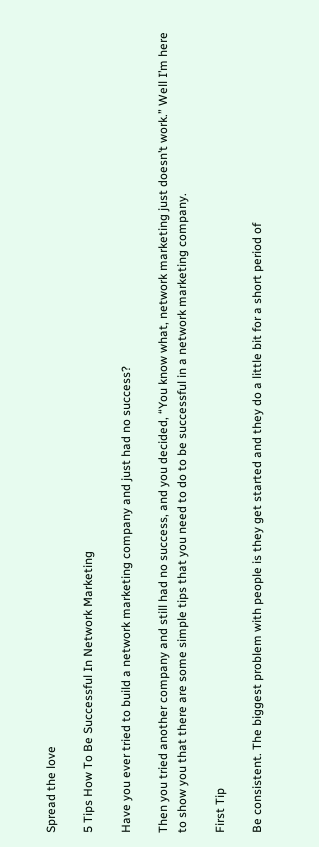Spread the love

5 Tips How To Be Successful In Network Marketing

Have you ever tried to build a network marketing company and just had no success?

Then you tried another company and still had no success, and you decided, “You know what, network marketing just doesn’t work.” Well I’m here to show you that there are some simple tips that you need to do to be successful in a network marketing company.

First Tip

Be consistent. The biggest problem with people is they get started and they do a little bit for a short period of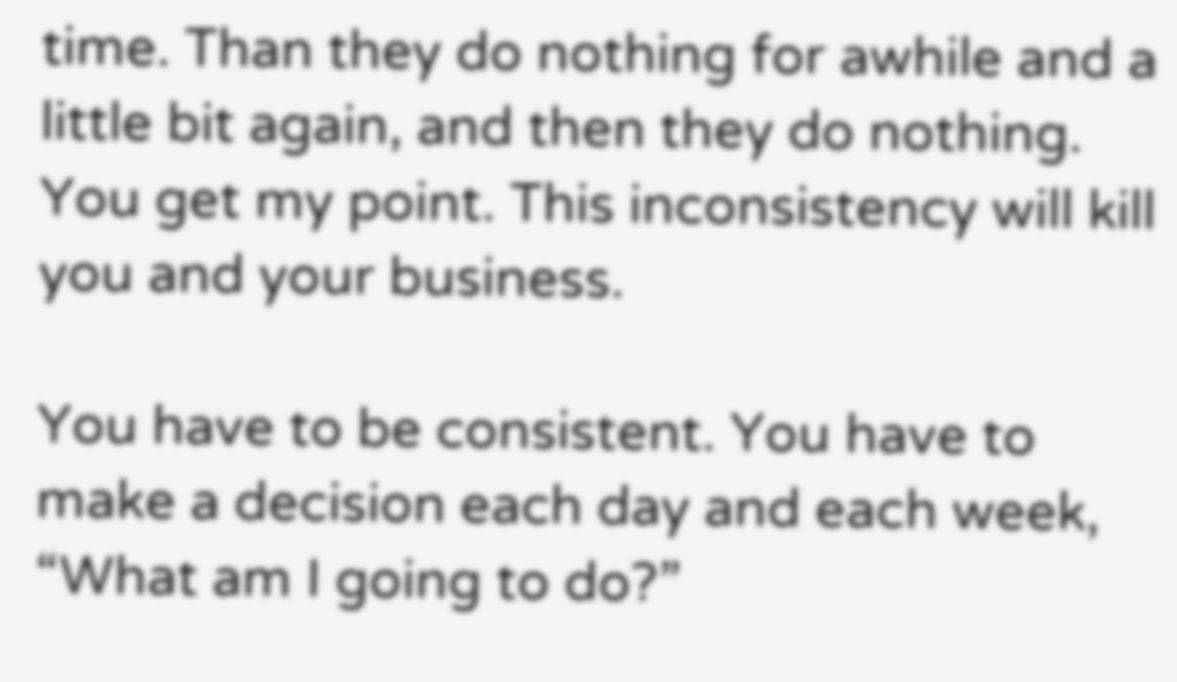time. Than they do nothing for awhile and a little bit again, and then they do nothing. You get my point. This inconsistency will kill you and your business.

You have to be consistent. You have to make a decision each day and each week, “What am I going to do?”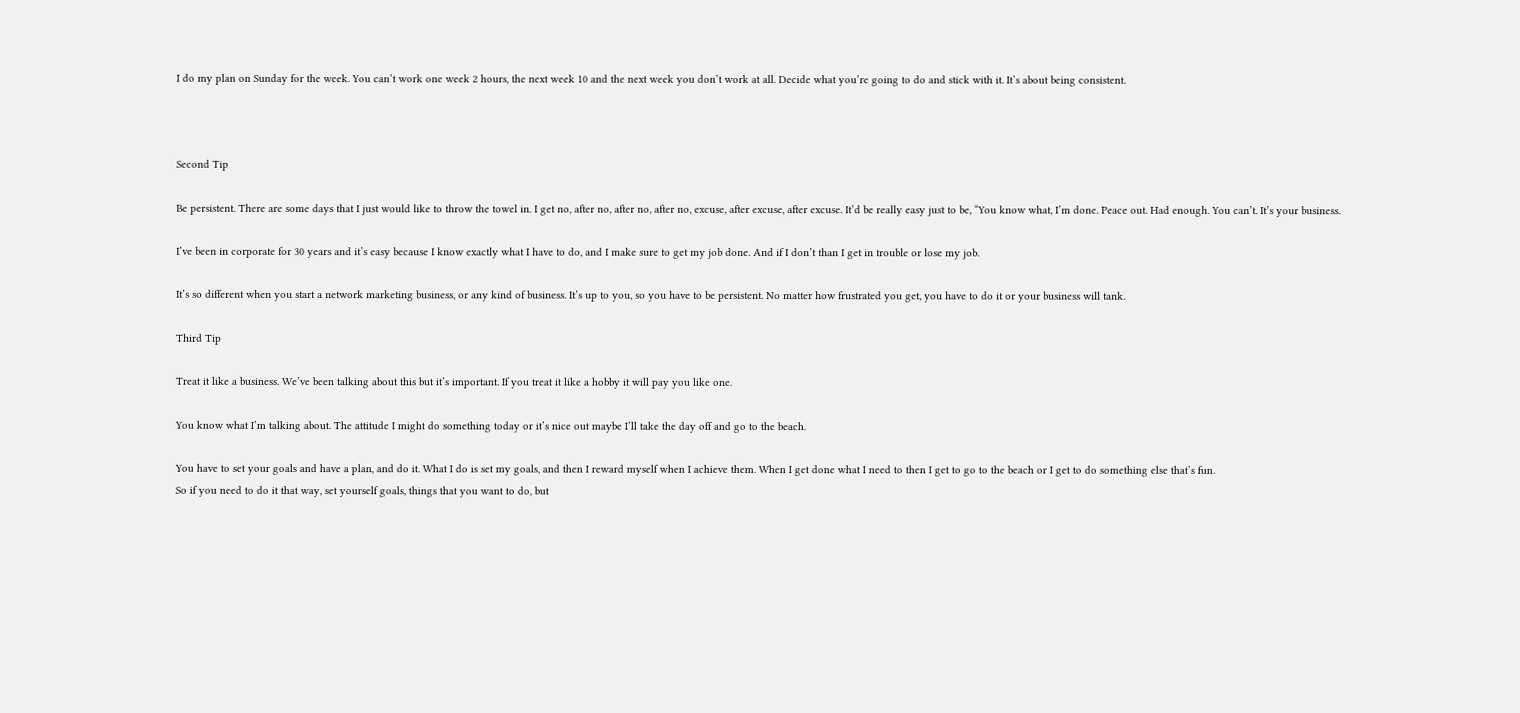I do my plan on Sunday for the week. You can’t work one week 2 hours, the next week 10 and the next week you don’t work at all. Decide what you’re going to do and stick with it. It’s about being consistent.



Second Tip

Be persistent. There are some days that I just would like to throw the towel in. I get no, after no, after no, after no, excuse, after excuse, after excuse. It’d be really easy just to be, “You know what, I’m done. Peace out. Had enough. You can’t. It’s your business.

I’ve been in corporate for 30 years and it’s easy because I know exactly what I have to do, and I make sure to get my job done. And if I don’t than I get in trouble or lose my job.

It’s so different when you start a network marketing business, or any kind of business. It’s up to you, so you have to be persistent. No matter how frustrated you get, you have to do it or your business will tank.

Third Tip

Treat it like a business. We’ve been talking about this but it’s important. If you treat it like a hobby it will pay you like one.

You know what I’m talking about. The attitude I might do something today or it’s nice out maybe I’ll take the day off and go to the beach.

You have to set your goals and have a plan, and do it. What I do is set my goals, and then I reward myself when I achieve them. When I get done what I need to then I get to go to the beach or I get to do something else that’s fun.
So if you need to do it that way, set yourself goals, things that you want to do, but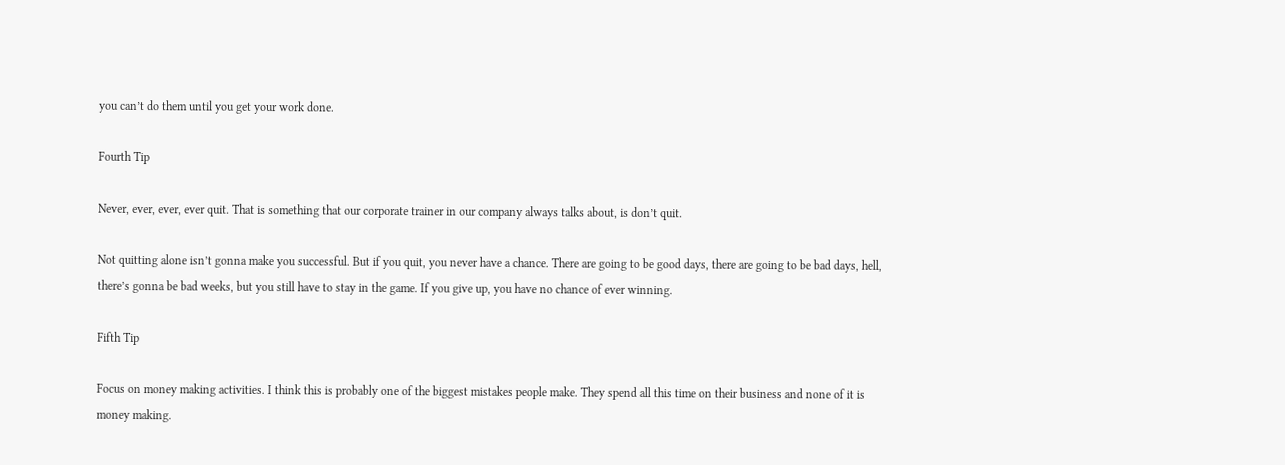you can’t do them until you get your work done.

Fourth Tip

Never, ever, ever, ever quit. That is something that our corporate trainer in our company always talks about, is don’t quit.

Not quitting alone isn’t gonna make you successful. But if you quit, you never have a chance. There are going to be good days, there are going to be bad days, hell, there’s gonna be bad weeks, but you still have to stay in the game. If you give up, you have no chance of ever winning.

Fifth Tip

Focus on money making activities. I think this is probably one of the biggest mistakes people make. They spend all this time on their business and none of it is money making.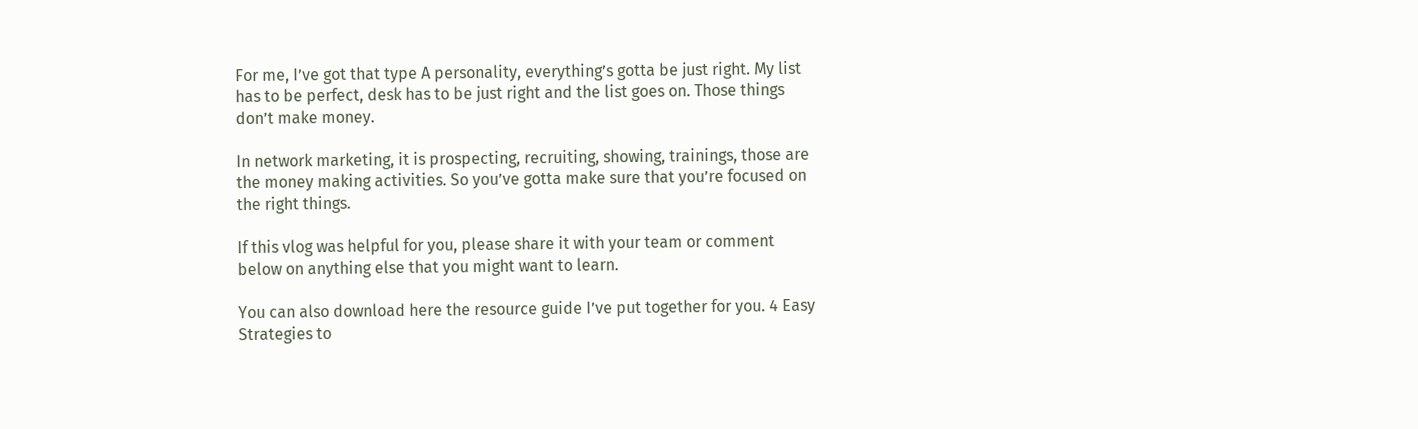For me, I’ve got that type A personality, everything’s gotta be just right. My list has to be perfect, desk has to be just right and the list goes on. Those things don’t make money.

In network marketing, it is prospecting, recruiting, showing, trainings, those are the money making activities. So you’ve gotta make sure that you’re focused on the right things.

If this vlog was helpful for you, please share it with your team or comment below on anything else that you might want to learn.

You can also download here the resource guide I’ve put together for you. 4 Easy Strategies to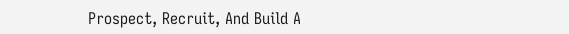Prospect, Recruit, And Build A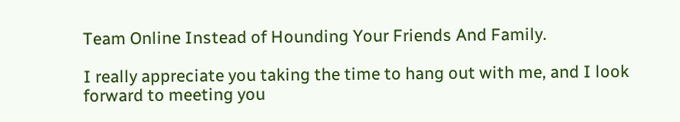Team Online Instead of Hounding Your Friends And Family.

I really appreciate you taking the time to hang out with me, and I look forward to meeting you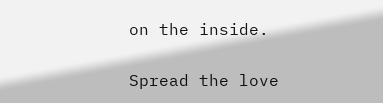on the inside.

Spread the love